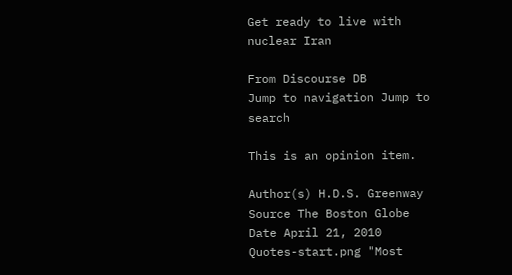Get ready to live with nuclear Iran

From Discourse DB
Jump to navigation Jump to search

This is an opinion item.

Author(s) H.D.S. Greenway
Source The Boston Globe
Date April 21, 2010
Quotes-start.png "Most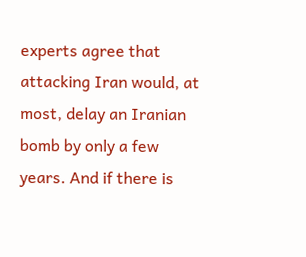experts agree that attacking Iran would, at most, delay an Iranian bomb by only a few years. And if there is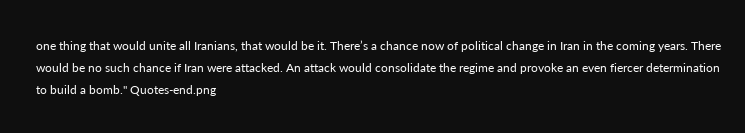one thing that would unite all Iranians, that would be it. There’s a chance now of political change in Iran in the coming years. There would be no such chance if Iran were attacked. An attack would consolidate the regime and provoke an even fiercer determination to build a bomb." Quotes-end.png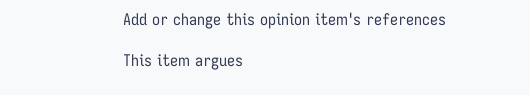Add or change this opinion item's references

This item argues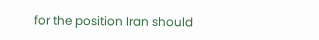for the position Iran should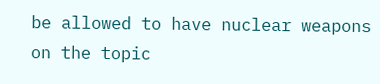be allowed to have nuclear weapons on the topic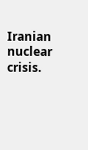Iranian nuclear crisis.